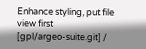Enhance styling, put file view first
[gpl/argeo-suite.git] /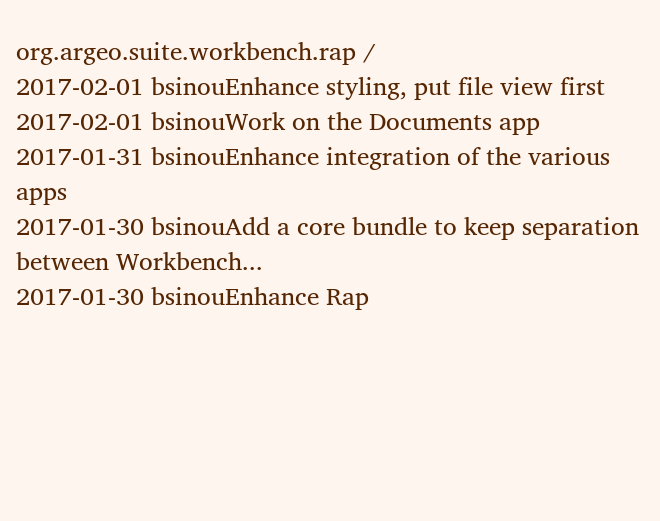org.argeo.suite.workbench.rap /
2017-02-01 bsinouEnhance styling, put file view first
2017-02-01 bsinouWork on the Documents app
2017-01-31 bsinouEnhance integration of the various apps
2017-01-30 bsinouAdd a core bundle to keep separation between Workbench...
2017-01-30 bsinouEnhance Rap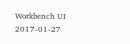Workbench UI
2017-01-27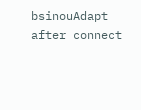bsinouAdapt after connect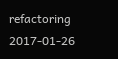refactoring
2017-01-26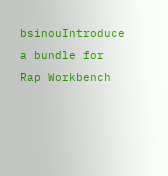bsinouIntroduce a bundle for Rap Workbench